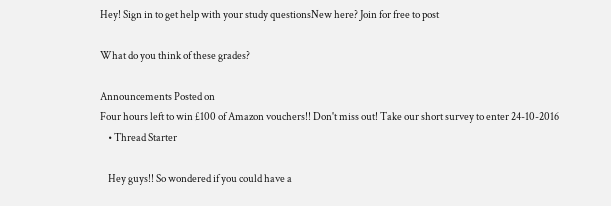Hey! Sign in to get help with your study questionsNew here? Join for free to post

What do you think of these grades?

Announcements Posted on
Four hours left to win £100 of Amazon vouchers!! Don't miss out! Take our short survey to enter 24-10-2016
    • Thread Starter

    Hey guys!! So wondered if you could have a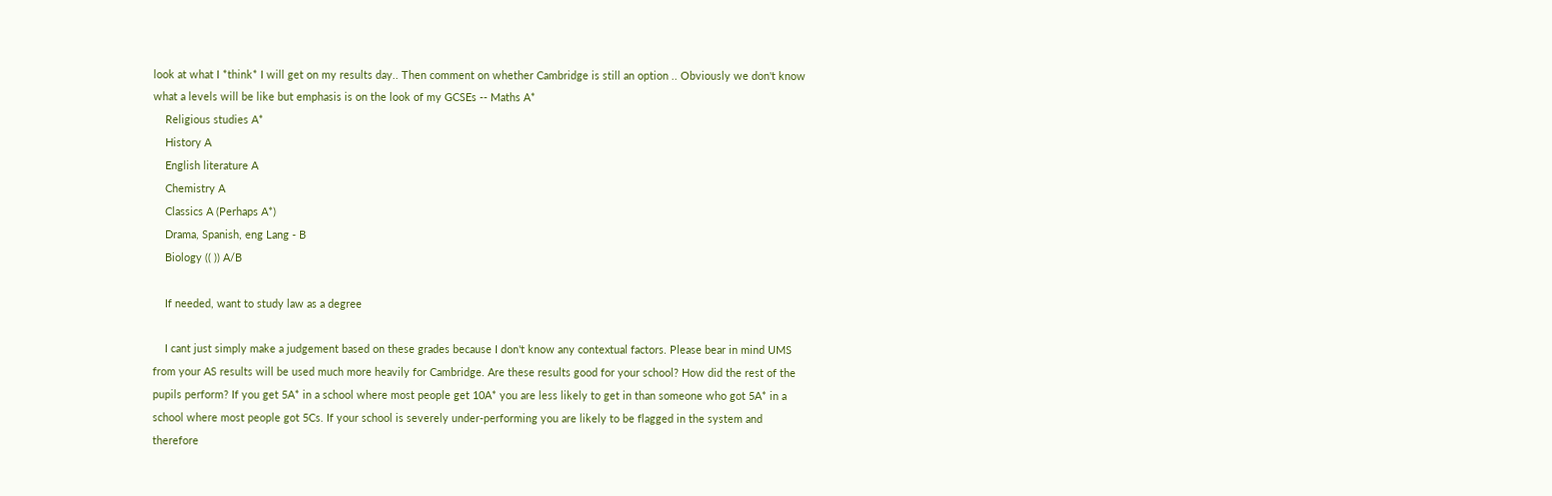look at what I *think* I will get on my results day.. Then comment on whether Cambridge is still an option .. Obviously we don't know what a levels will be like but emphasis is on the look of my GCSEs -- Maths A*
    Religious studies A*
    History A
    English literature A
    Chemistry A
    Classics A (Perhaps A*)
    Drama, Spanish, eng Lang - B
    Biology (( )) A/B

    If needed, want to study law as a degree

    I cant just simply make a judgement based on these grades because I don't know any contextual factors. Please bear in mind UMS from your AS results will be used much more heavily for Cambridge. Are these results good for your school? How did the rest of the pupils perform? If you get 5A* in a school where most people get 10A* you are less likely to get in than someone who got 5A* in a school where most people got 5Cs. If your school is severely under-performing you are likely to be flagged in the system and therefore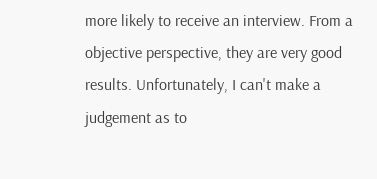more likely to receive an interview. From a objective perspective, they are very good results. Unfortunately, I can't make a judgement as to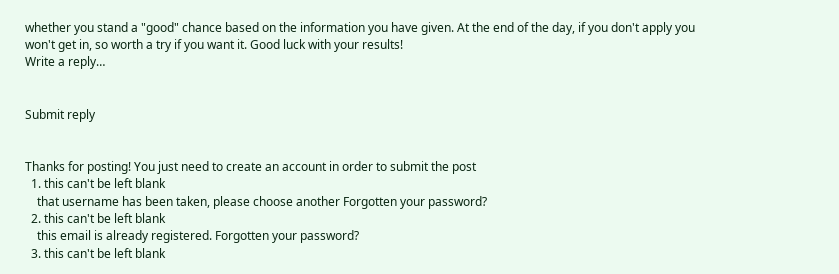whether you stand a "good" chance based on the information you have given. At the end of the day, if you don't apply you won't get in, so worth a try if you want it. Good luck with your results!
Write a reply…


Submit reply


Thanks for posting! You just need to create an account in order to submit the post
  1. this can't be left blank
    that username has been taken, please choose another Forgotten your password?
  2. this can't be left blank
    this email is already registered. Forgotten your password?
  3. this can't be left blank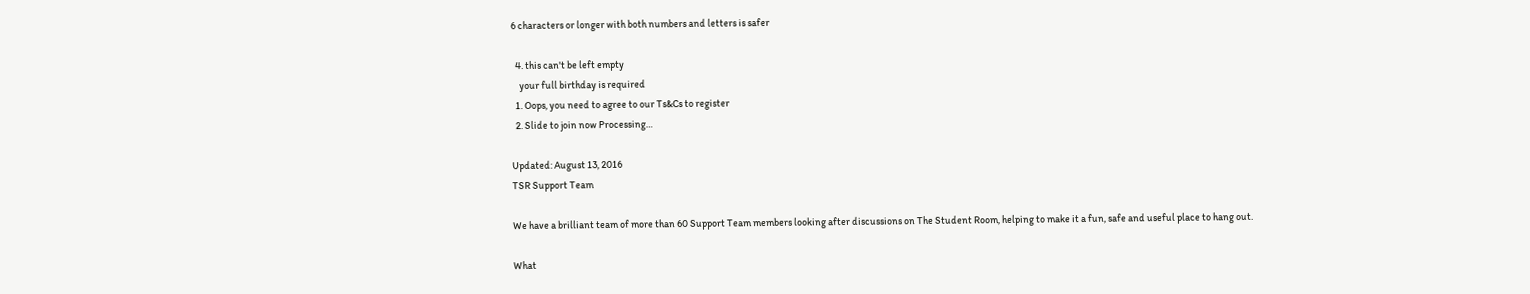6 characters or longer with both numbers and letters is safer

  4. this can't be left empty
    your full birthday is required
  1. Oops, you need to agree to our Ts&Cs to register
  2. Slide to join now Processing…

Updated: August 13, 2016
TSR Support Team

We have a brilliant team of more than 60 Support Team members looking after discussions on The Student Room, helping to make it a fun, safe and useful place to hang out.

What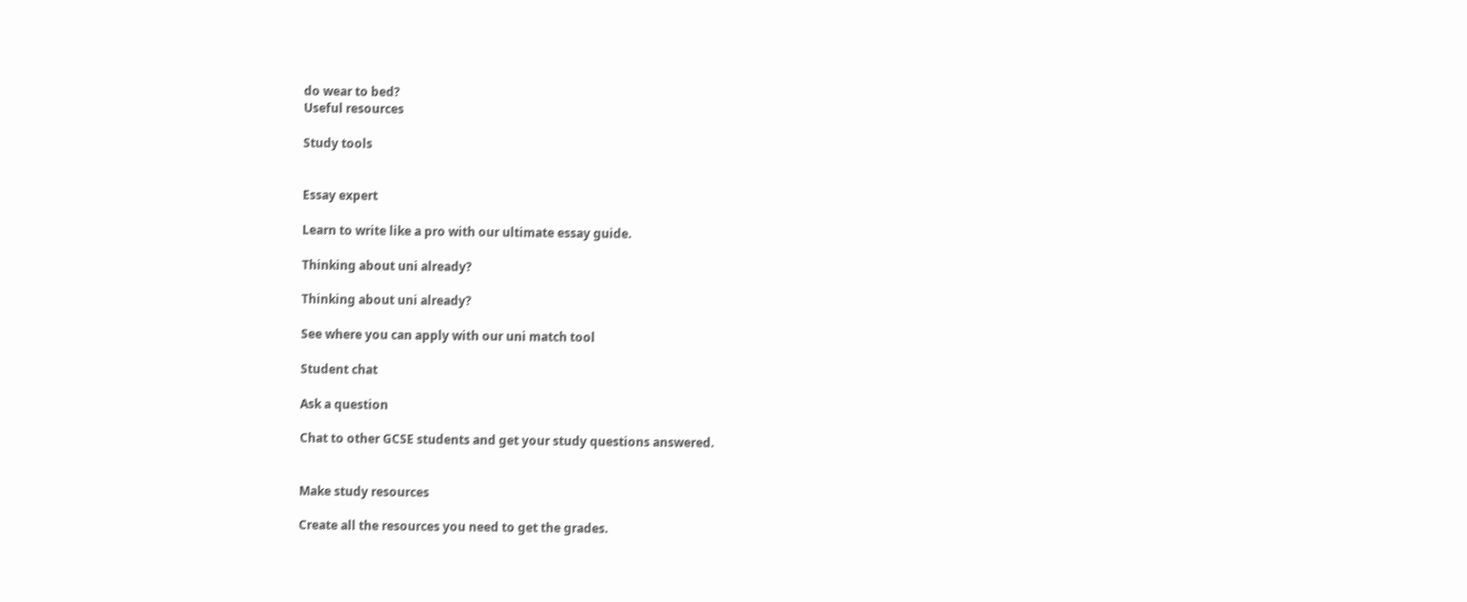do wear to bed?
Useful resources

Study tools


Essay expert

Learn to write like a pro with our ultimate essay guide.

Thinking about uni already?

Thinking about uni already?

See where you can apply with our uni match tool

Student chat

Ask a question

Chat to other GCSE students and get your study questions answered.


Make study resources

Create all the resources you need to get the grades.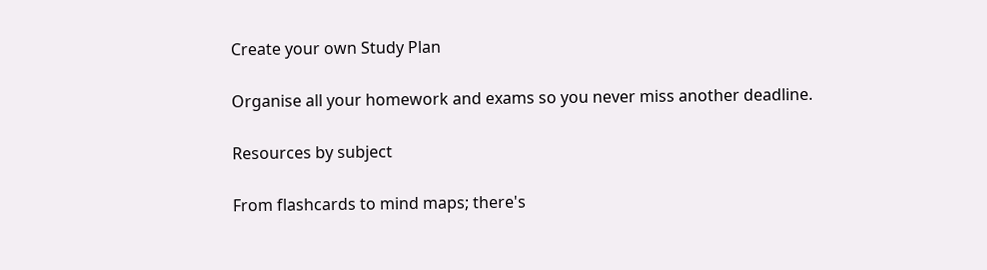Create your own Study Plan

Organise all your homework and exams so you never miss another deadline.

Resources by subject

From flashcards to mind maps; there's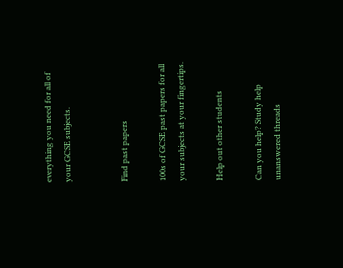everything you need for all of your GCSE subjects.


Find past papers

100s of GCSE past papers for all your subjects at your fingertips.

Help out other students

Can you help? Study help unanswered threads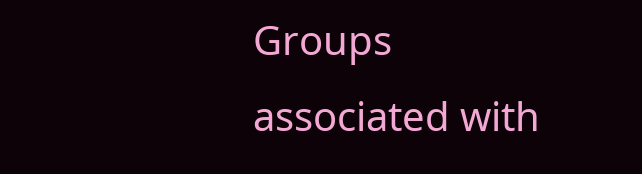Groups associated with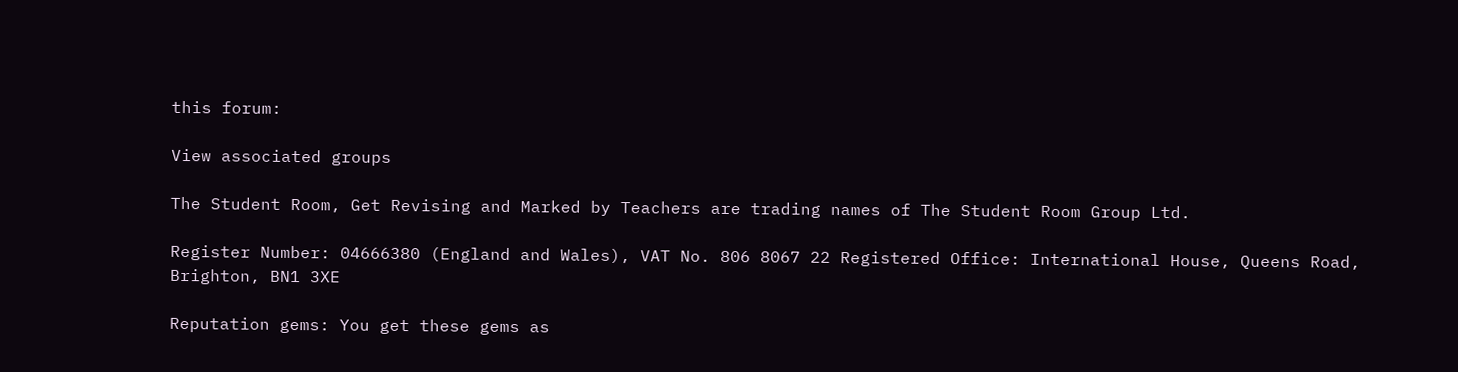this forum:

View associated groups

The Student Room, Get Revising and Marked by Teachers are trading names of The Student Room Group Ltd.

Register Number: 04666380 (England and Wales), VAT No. 806 8067 22 Registered Office: International House, Queens Road, Brighton, BN1 3XE

Reputation gems: You get these gems as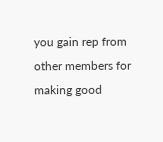you gain rep from other members for making good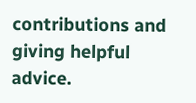contributions and giving helpful advice.